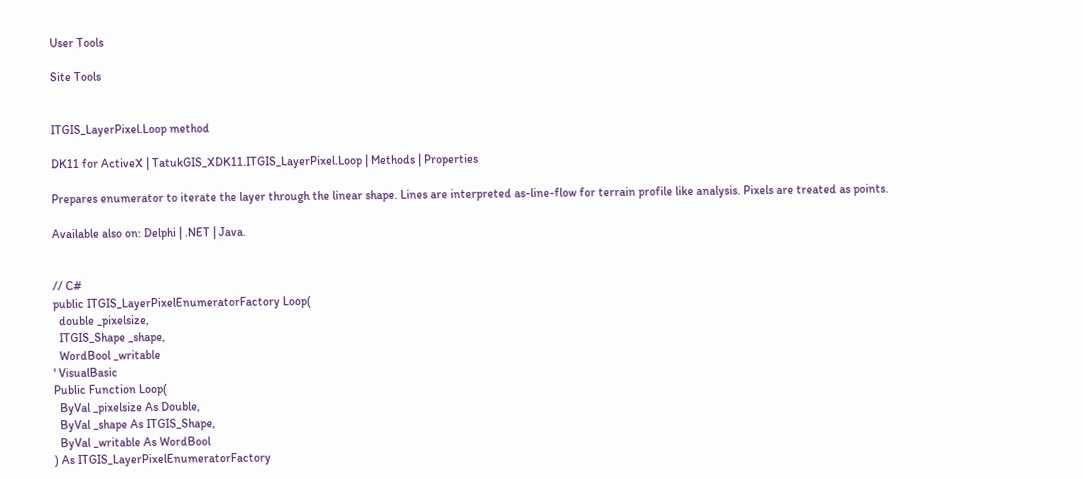User Tools

Site Tools


ITGIS_LayerPixel.Loop method

DK11 for ActiveX | TatukGIS_XDK11.ITGIS_LayerPixel.Loop | Methods | Properties

Prepares enumerator to iterate the layer through the linear shape. Lines are interpreted as-line-flow for terrain profile like analysis. Pixels are treated as points.

Available also on: Delphi | .NET | Java.


// C#
public ITGIS_LayerPixelEnumeratorFactory Loop(
  double _pixelsize,
  ITGIS_Shape _shape,
  WordBool _writable
' VisualBasic
Public Function Loop(
  ByVal _pixelsize As Double,
  ByVal _shape As ITGIS_Shape,
  ByVal _writable As WordBool
) As ITGIS_LayerPixelEnumeratorFactory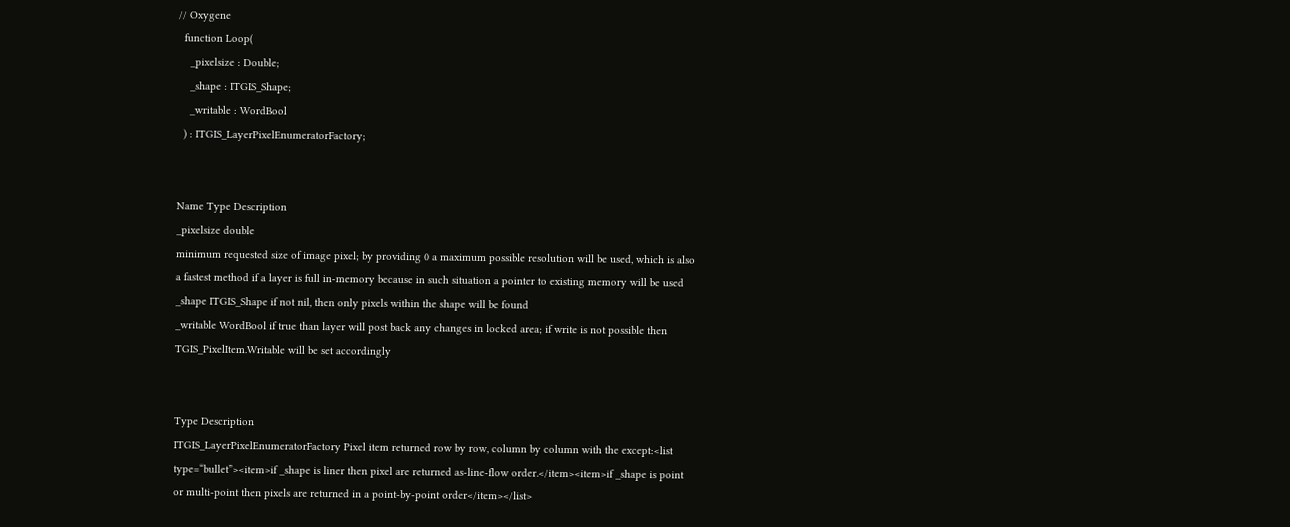// Oxygene
  function Loop(
    _pixelsize : Double;
    _shape : ITGIS_Shape;
    _writable : WordBool
  ) : ITGIS_LayerPixelEnumeratorFactory;


Name Type Description
_pixelsize double
minimum requested size of image pixel; by providing 0 a maximum possible resolution will be used, which is also a fastest method if a layer is full in-memory because in such situation a pointer to existing memory will be used
_shape ITGIS_Shape if not nil, then only pixels within the shape will be found
_writable WordBool if true than layer will post back any changes in locked area; if write is not possible then TGIS_PixelItem.Writable will be set accordingly


Type Description
ITGIS_LayerPixelEnumeratorFactory Pixel item returned row by row, column by column with the except:<list type=“bullet”><item>if _shape is liner then pixel are returned as-line-flow order.</item><item>if _shape is point or multi-point then pixels are returned in a point-by-point order</item></list>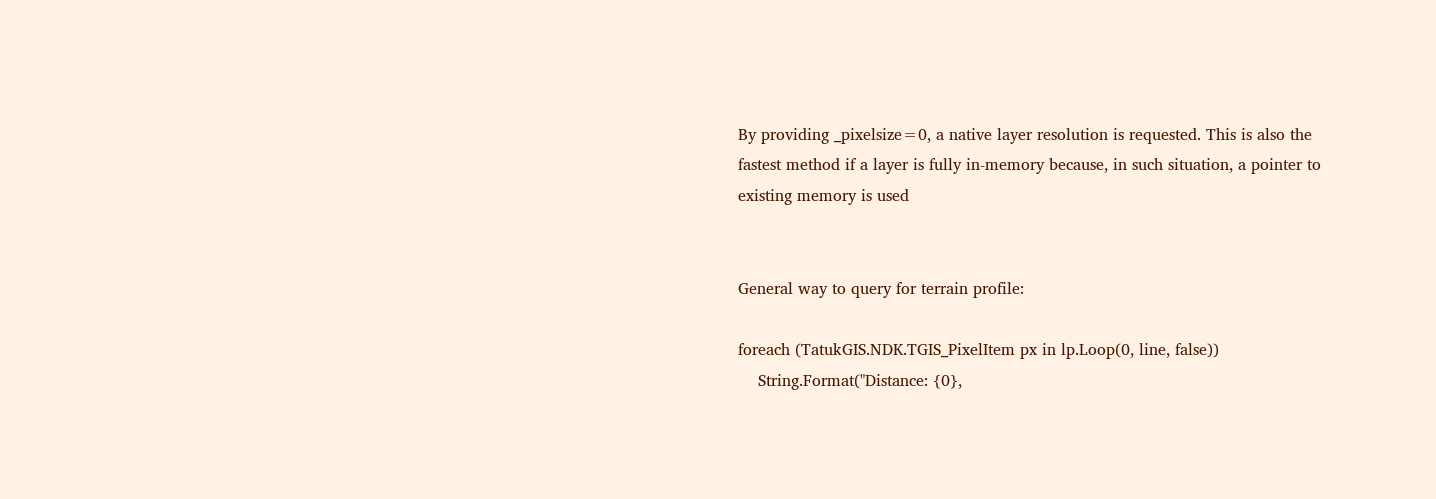By providing _pixelsize=0, a native layer resolution is requested. This is also the fastest method if a layer is fully in-memory because, in such situation, a pointer to existing memory is used


General way to query for terrain profile:

foreach (TatukGIS.NDK.TGIS_PixelItem px in lp.Loop(0, line, false))
    String.Format("Distance: {0},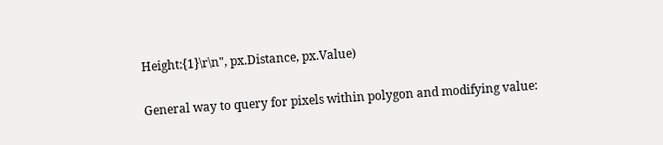Height:{1}\r\n", px.Distance, px.Value)

General way to query for pixels within polygon and modifying value: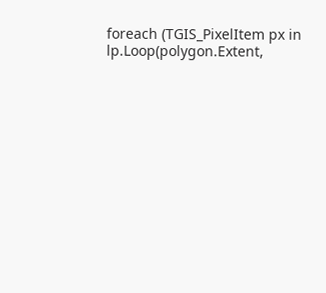foreach (TGIS_PixelItem px in lp.Loop(polygon.Extent,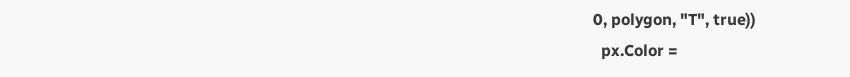0, polygon, "T", true))
  px.Color =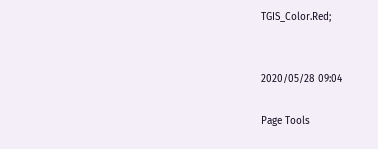TGIS_Color.Red;


2020/05/28 09:04

Page Tools